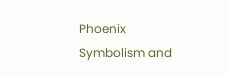Phoenix Symbolism and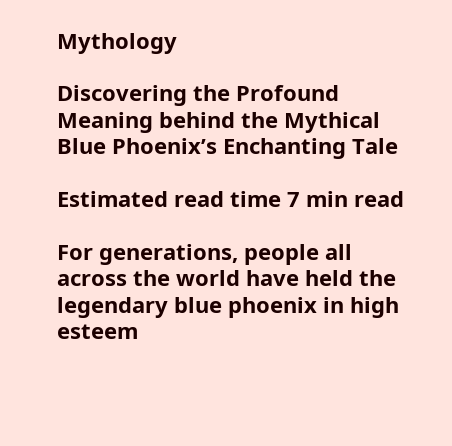Mythology

Discovering the Profound Meaning behind the Mythical Blue Phoenix’s Enchanting Tale

Estimated read time 7 min read

For generations, people all across the world have held the legendary blue phoenix in high esteem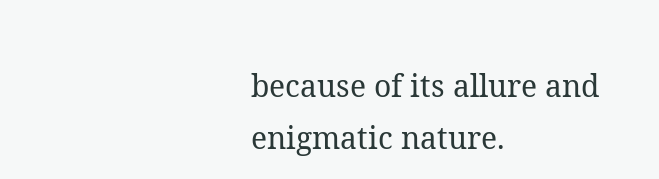because of its allure and enigmatic nature.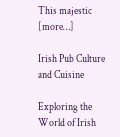This majestic [more…]

Irish Pub Culture and Cuisine

Exploring the World of Irish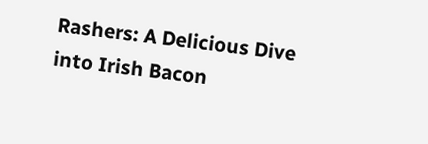Rashers: A Delicious Dive into Irish Bacon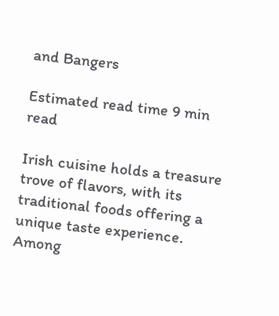and Bangers

Estimated read time 9 min read

Irish cuisine holds a treasure trove of flavors, with its traditional foods offering a unique taste experience. Among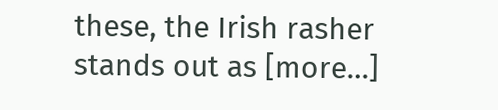these, the Irish rasher stands out as [more…]